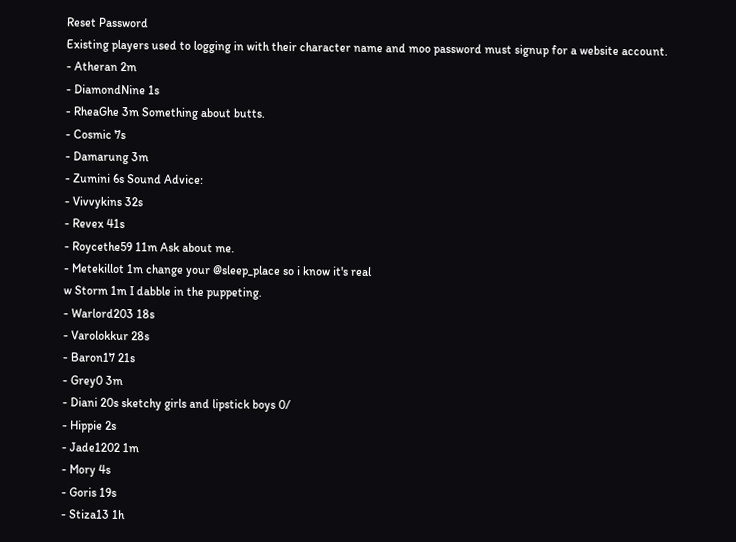Reset Password
Existing players used to logging in with their character name and moo password must signup for a website account.
- Atheran 2m
- DiamondNine 1s
- RheaGhe 3m Something about butts.
- Cosmic 7s
- Damarung 3m
- Zumini 6s Sound Advice:
- Vivvykins 32s
- Revex 41s
- Roycethe59 11m Ask about me.
- Metekillot 1m change your @sleep_place so i know it's real
w Storm 1m I dabble in the puppeting.
- Warlord203 18s
- Varolokkur 28s
- Baron17 21s
- Grey0 3m
- Diani 20s sketchy girls and lipstick boys 0/
- Hippie 2s
- Jade1202 1m
- Mory 4s
- Goris 19s
- Stiza13 1h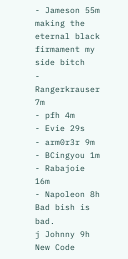- Jameson 55m making the eternal black firmament my side bitch
- Rangerkrauser 7m
- pfh 4m
- Evie 29s
- arm0r3r 9m
- BCingyou 1m
- Rabajoie 16m
- Napoleon 8h Bad bish is bad.
j Johnny 9h New Code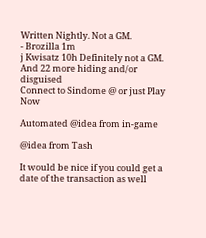Written Nightly. Not a GM.
- Brozilla 1m
j Kwisatz 10h Definitely not a GM.
And 22 more hiding and/or disguised
Connect to Sindome @ or just Play Now

Automated @idea from in-game

@idea from Tash

It would be nice if you could get a date of the transaction as well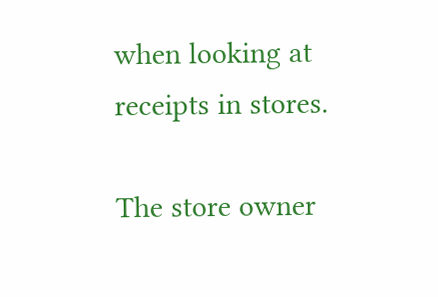when looking at receipts in stores.

The store owner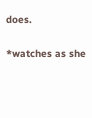does.

*watches as she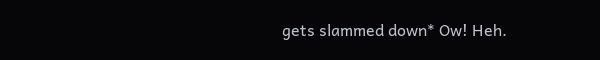gets slammed down* Ow! Heh.